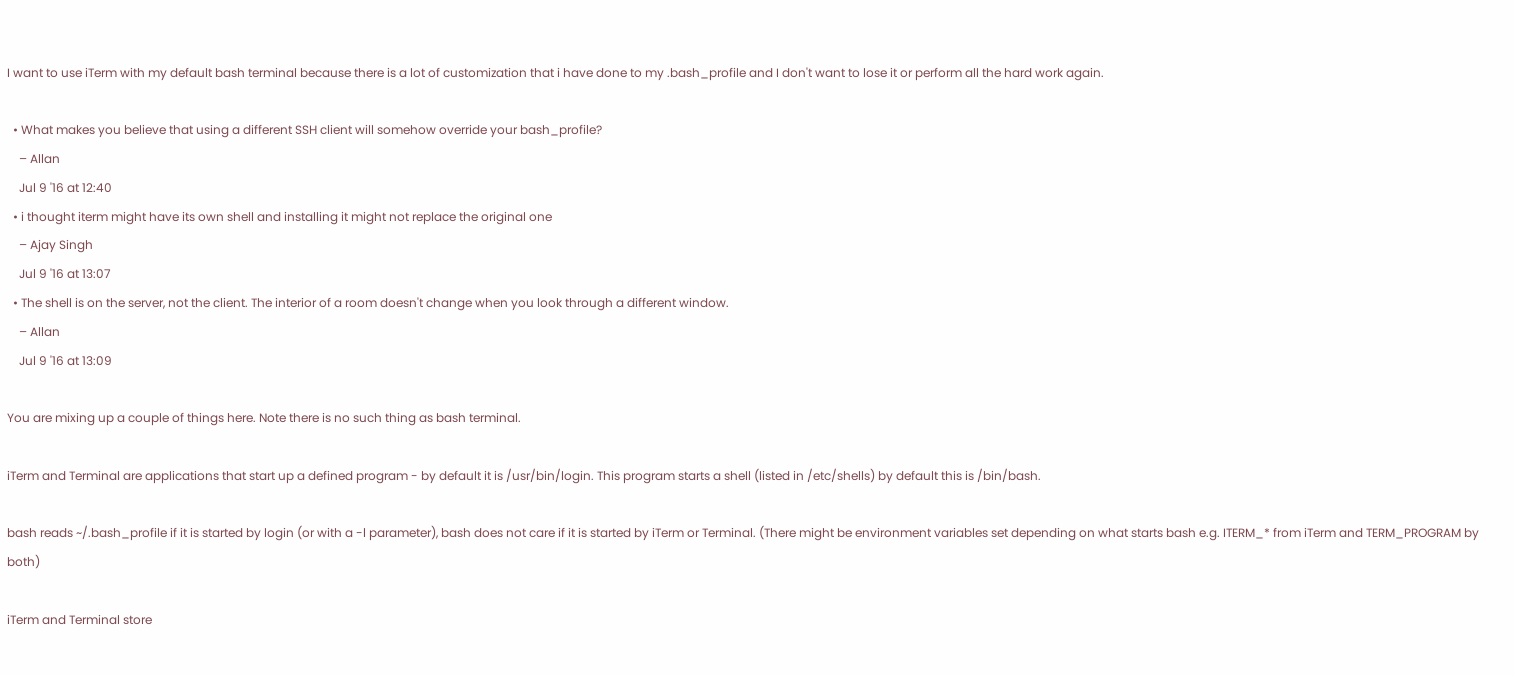I want to use iTerm with my default bash terminal because there is a lot of customization that i have done to my .bash_profile and I don't want to lose it or perform all the hard work again.

  • What makes you believe that using a different SSH client will somehow override your bash_profile?
    – Allan
    Jul 9 '16 at 12:40
  • i thought iterm might have its own shell and installing it might not replace the original one
    – Ajay Singh
    Jul 9 '16 at 13:07
  • The shell is on the server, not the client. The interior of a room doesn't change when you look through a different window.
    – Allan
    Jul 9 '16 at 13:09

You are mixing up a couple of things here. Note there is no such thing as bash terminal.

iTerm and Terminal are applications that start up a defined program - by default it is /usr/bin/login. This program starts a shell (listed in /etc/shells) by default this is /bin/bash.

bash reads ~/.bash_profile if it is started by login (or with a -l parameter), bash does not care if it is started by iTerm or Terminal. (There might be environment variables set depending on what starts bash e.g. ITERM_* from iTerm and TERM_PROGRAM by both)

iTerm and Terminal store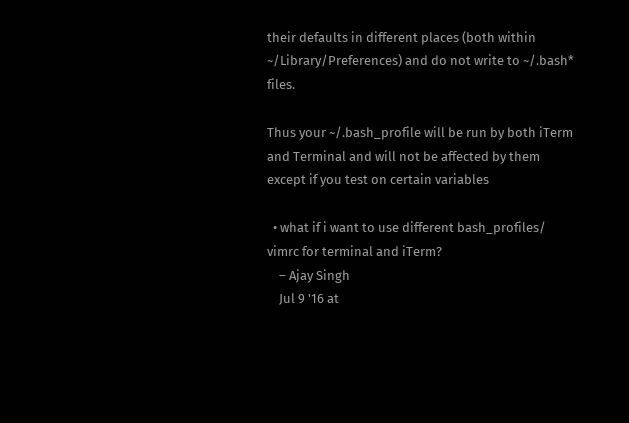their defaults in different places (both within ~/Library/Preferences) and do not write to ~/.bash* files.

Thus your ~/.bash_profile will be run by both iTerm and Terminal and will not be affected by them except if you test on certain variables

  • what if i want to use different bash_profiles/ vimrc for terminal and iTerm?
    – Ajay Singh
    Jul 9 '16 at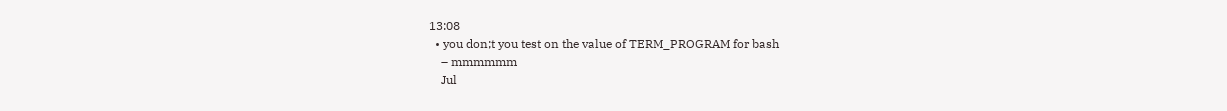13:08
  • you don;t you test on the value of TERM_PROGRAM for bash
    – mmmmmm
    Jul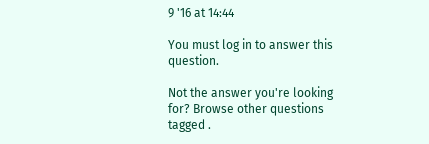9 '16 at 14:44

You must log in to answer this question.

Not the answer you're looking for? Browse other questions tagged .